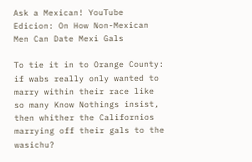Ask a Mexican! YouTube Edicion: On How Non-Mexican Men Can Date Mexi Gals

To tie it in to Orange County: if wabs really only wanted to marry within their race like so many Know Nothings insist, then whither the Californios marrying off their gals to the wasichu?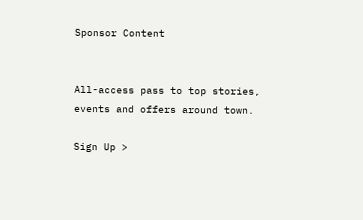Sponsor Content


All-access pass to top stories, events and offers around town.

Sign Up >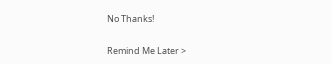No Thanks!

Remind Me Later >